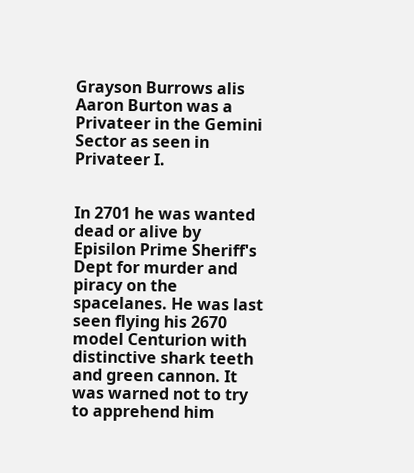Grayson Burrows alis Aaron Burton was a Privateer in the Gemini Sector as seen in Privateer I.


In 2701 he was wanted dead or alive by Episilon Prime Sheriff's Dept for murder and piracy on the spacelanes. He was last seen flying his 2670 model Centurion with distinctive shark teeth and green cannon. It was warned not to try to apprehend him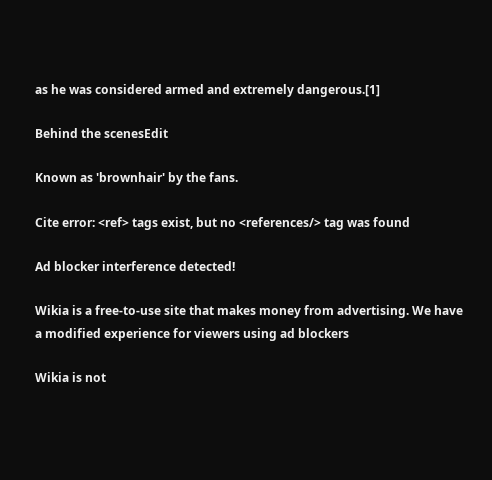as he was considered armed and extremely dangerous.[1]

Behind the scenesEdit

Known as 'brownhair' by the fans.

Cite error: <ref> tags exist, but no <references/> tag was found

Ad blocker interference detected!

Wikia is a free-to-use site that makes money from advertising. We have a modified experience for viewers using ad blockers

Wikia is not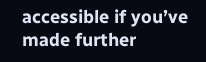accessible if you’ve made further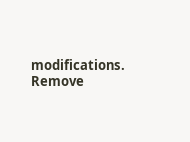modifications. Remove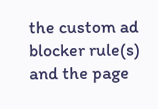the custom ad blocker rule(s) and the page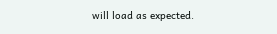will load as expected.